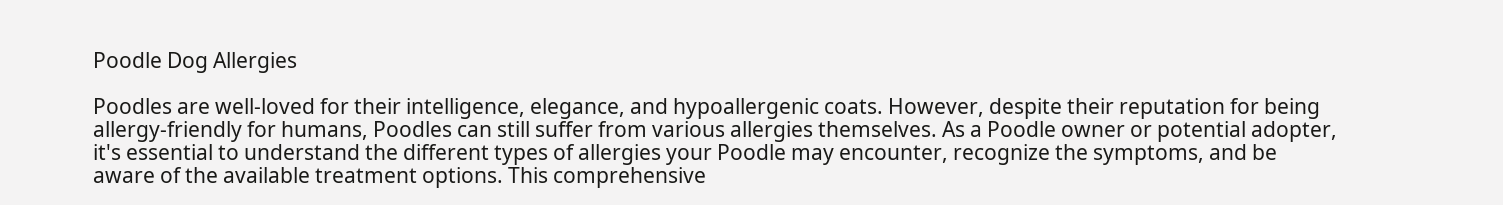Poodle Dog Allergies

Poodles are well-loved for their intelligence, elegance, and hypoallergenic coats. However, despite their reputation for being allergy-friendly for humans, Poodles can still suffer from various allergies themselves. As a Poodle owner or potential adopter, it's essential to understand the different types of allergies your Poodle may encounter, recognize the symptoms, and be aware of the available treatment options. This comprehensive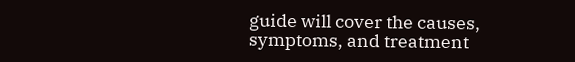guide will cover the causes, symptoms, and treatment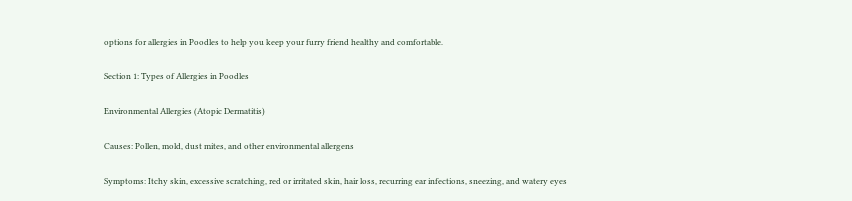options for allergies in Poodles to help you keep your furry friend healthy and comfortable.

Section 1: Types of Allergies in Poodles

Environmental Allergies (Atopic Dermatitis)

Causes: Pollen, mold, dust mites, and other environmental allergens

Symptoms: Itchy skin, excessive scratching, red or irritated skin, hair loss, recurring ear infections, sneezing, and watery eyes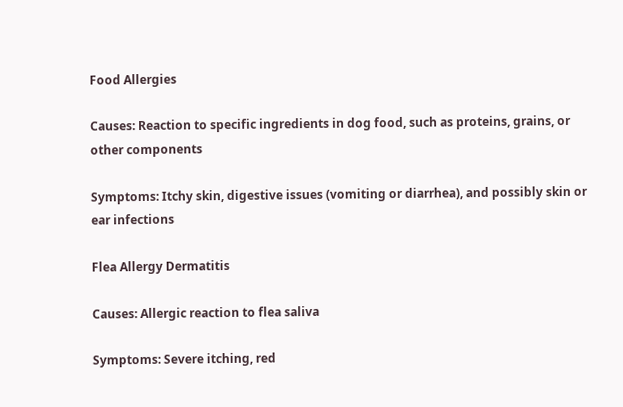Food Allergies

Causes: Reaction to specific ingredients in dog food, such as proteins, grains, or other components

Symptoms: Itchy skin, digestive issues (vomiting or diarrhea), and possibly skin or ear infections

Flea Allergy Dermatitis

Causes: Allergic reaction to flea saliva

Symptoms: Severe itching, red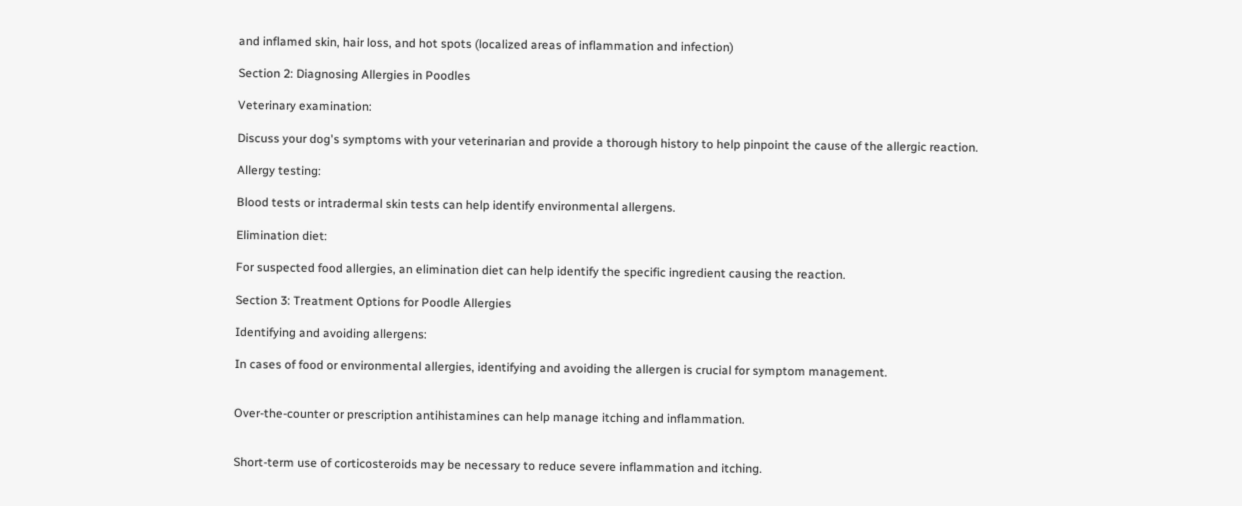and inflamed skin, hair loss, and hot spots (localized areas of inflammation and infection)

Section 2: Diagnosing Allergies in Poodles

Veterinary examination:

Discuss your dog's symptoms with your veterinarian and provide a thorough history to help pinpoint the cause of the allergic reaction.

Allergy testing:

Blood tests or intradermal skin tests can help identify environmental allergens.

Elimination diet:

For suspected food allergies, an elimination diet can help identify the specific ingredient causing the reaction.

Section 3: Treatment Options for Poodle Allergies

Identifying and avoiding allergens:

In cases of food or environmental allergies, identifying and avoiding the allergen is crucial for symptom management.


Over-the-counter or prescription antihistamines can help manage itching and inflammation.


Short-term use of corticosteroids may be necessary to reduce severe inflammation and itching.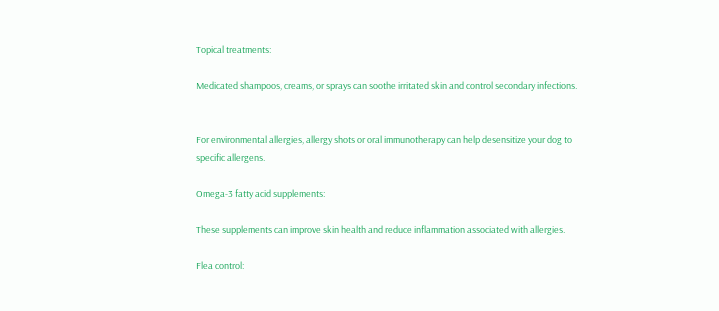Topical treatments:

Medicated shampoos, creams, or sprays can soothe irritated skin and control secondary infections.


For environmental allergies, allergy shots or oral immunotherapy can help desensitize your dog to specific allergens.

Omega-3 fatty acid supplements:

These supplements can improve skin health and reduce inflammation associated with allergies.

Flea control: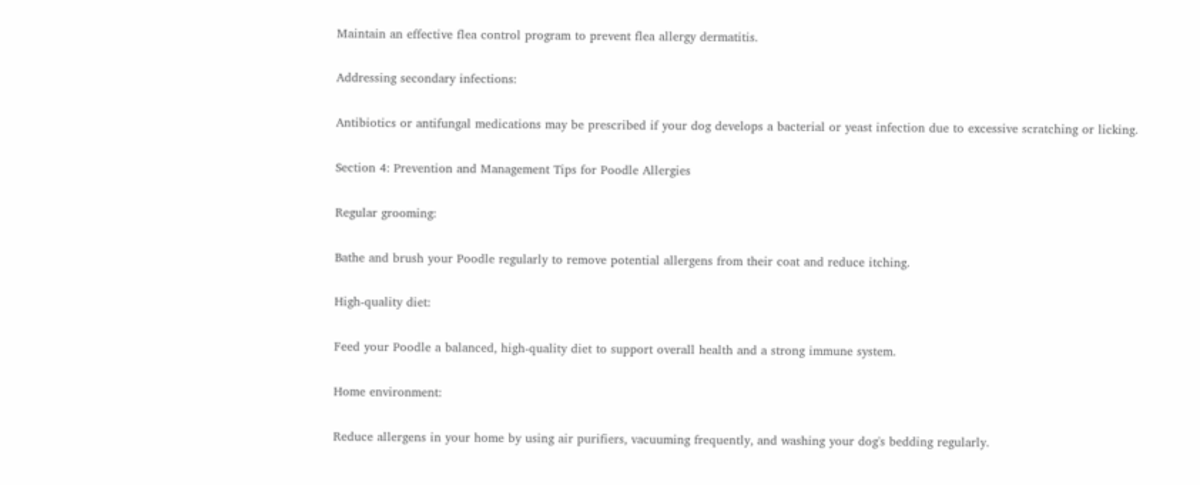Maintain an effective flea control program to prevent flea allergy dermatitis.

Addressing secondary infections:

Antibiotics or antifungal medications may be prescribed if your dog develops a bacterial or yeast infection due to excessive scratching or licking.

Section 4: Prevention and Management Tips for Poodle Allergies

Regular grooming:

Bathe and brush your Poodle regularly to remove potential allergens from their coat and reduce itching.

High-quality diet:

Feed your Poodle a balanced, high-quality diet to support overall health and a strong immune system.

Home environment:

Reduce allergens in your home by using air purifiers, vacuuming frequently, and washing your dog's bedding regularly.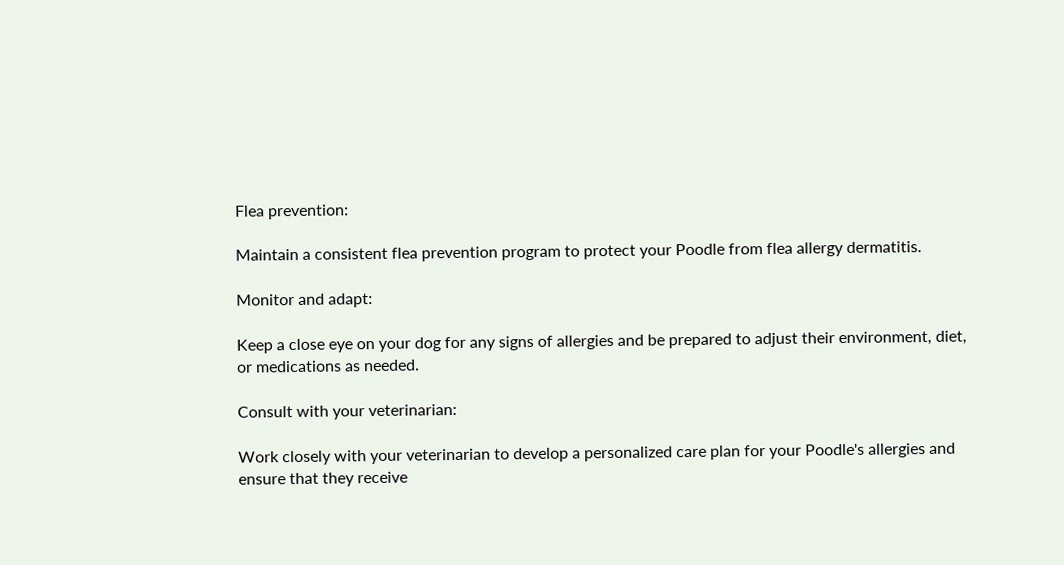Flea prevention:

Maintain a consistent flea prevention program to protect your Poodle from flea allergy dermatitis.

Monitor and adapt:

Keep a close eye on your dog for any signs of allergies and be prepared to adjust their environment, diet, or medications as needed.

Consult with your veterinarian:

Work closely with your veterinarian to develop a personalized care plan for your Poodle's allergies and ensure that they receive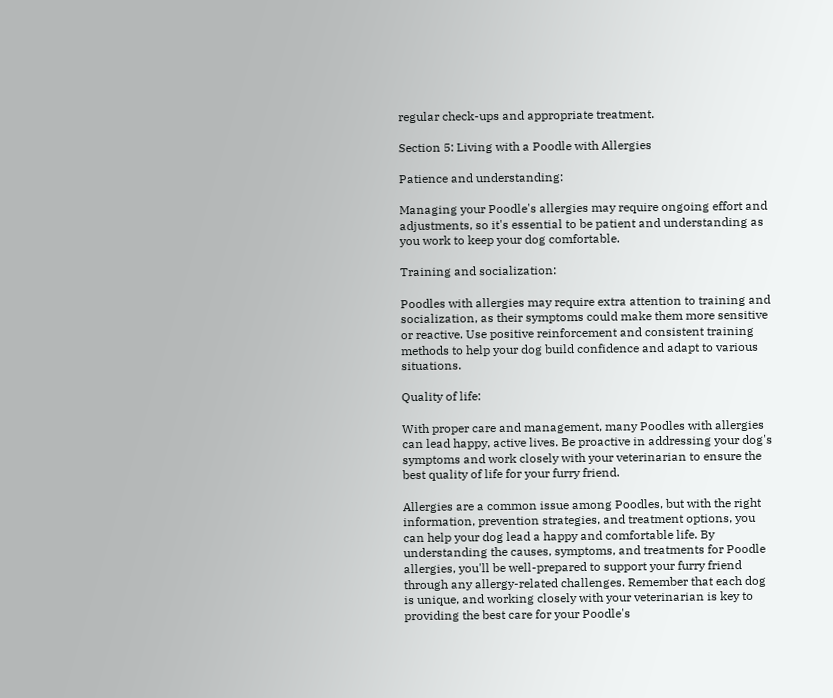regular check-ups and appropriate treatment.

Section 5: Living with a Poodle with Allergies

Patience and understanding:

Managing your Poodle's allergies may require ongoing effort and adjustments, so it's essential to be patient and understanding as you work to keep your dog comfortable.

Training and socialization:

Poodles with allergies may require extra attention to training and socialization, as their symptoms could make them more sensitive or reactive. Use positive reinforcement and consistent training methods to help your dog build confidence and adapt to various situations.

Quality of life:

With proper care and management, many Poodles with allergies can lead happy, active lives. Be proactive in addressing your dog's symptoms and work closely with your veterinarian to ensure the best quality of life for your furry friend.

Allergies are a common issue among Poodles, but with the right information, prevention strategies, and treatment options, you can help your dog lead a happy and comfortable life. By understanding the causes, symptoms, and treatments for Poodle allergies, you'll be well-prepared to support your furry friend through any allergy-related challenges. Remember that each dog is unique, and working closely with your veterinarian is key to providing the best care for your Poodle's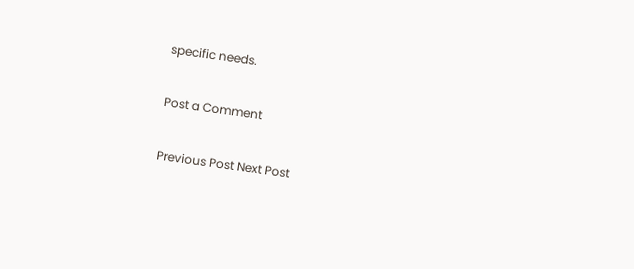specific needs.

Post a Comment

Previous Post Next Post